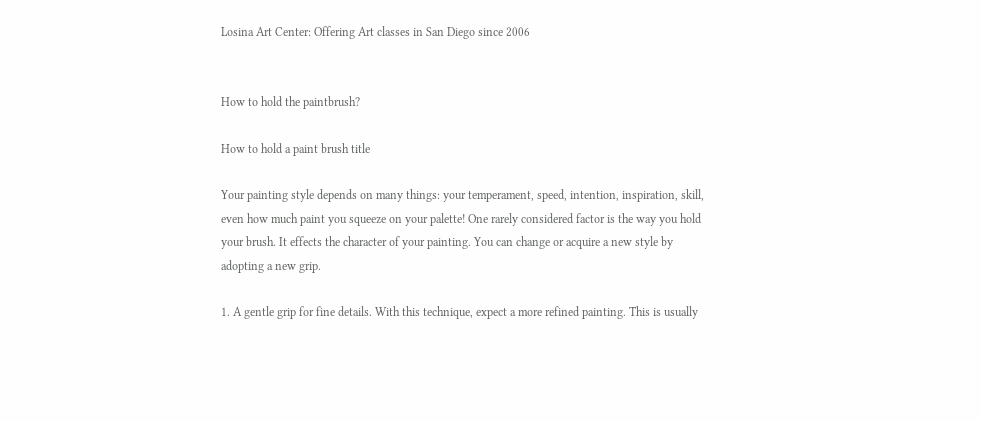Losina Art Center: Offering Art classes in San Diego since 2006


How to hold the paintbrush?

How to hold a paint brush title

Your painting style depends on many things: your temperament, speed, intention, inspiration, skill, even how much paint you squeeze on your palette! One rarely considered factor is the way you hold your brush. It effects the character of your painting. You can change or acquire a new style by adopting a new grip.

1. A gentle grip for fine details. With this technique, expect a more refined painting. This is usually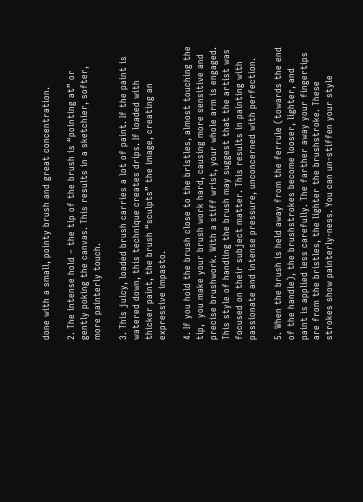done with a small, pointy brush and great concentration.

2. The intense hold – the tip of the brush is “pointing at” or gently poking the canvas. This results in a sketchier, softer, more painterly touch.

3. This juicy, loaded brush carries a lot of paint. If the paint is watered down, this technique creates drips. If loaded with thicker paint, the brush “sculpts” the image, creating an expressive impasto.

4. If you hold the brush close to the bristles, almost touching the tip,  you make your brush work hard, causing more sensitive and precise brushwork. With a stiff wrist, your whole arm is engaged. This style of handling the brush may suggest that the artist was focused on their subject matter. This results in painting with passionate and intense pressure, unconcerned with perfection.

5. When the brush is held away from the ferrule (towards the end of the handle), the brushstrokes become looser, lighter, and paint is applied less carefully. The farther away your fingertips are from the bristles, the lighter the brushstroke. These strokes show painterly-ness. You can un-stiffen your style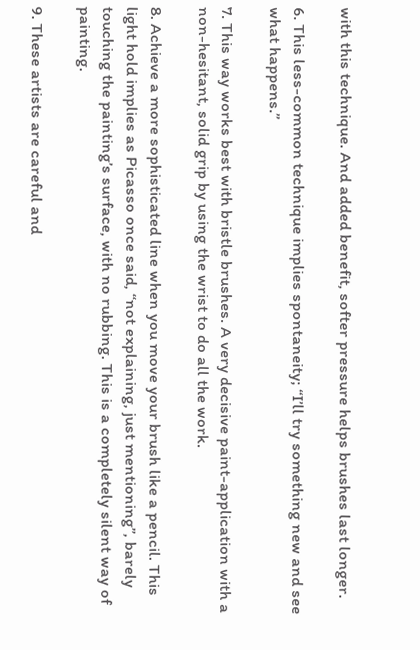with this technique. And added benefit, softer pressure helps brushes last longer.

6. This less-common technique implies spontaneity; “I’ll try something new and see what happens.”

7. This way works best with bristle brushes. A very decisive paint-application with a non-hesitant, solid grip by using the wrist to do all the work.

8. Achieve a more sophisticated line when you move your brush like a pencil. This light hold implies as Picasso once said, “not explaining, just mentioning”, barely touching the painting’s surface, with no rubbing. This is a completely silent way of painting.

9. These artists are careful and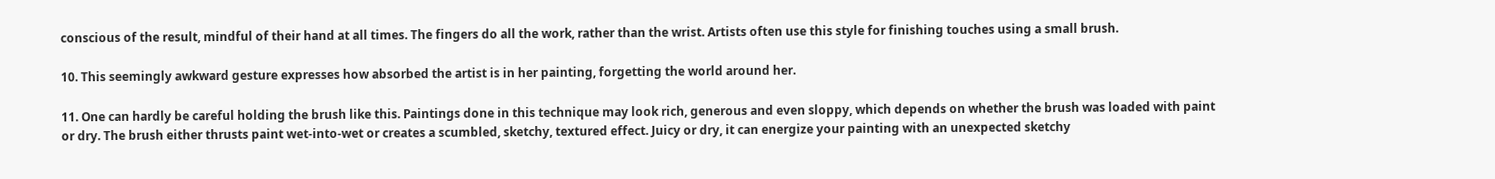conscious of the result, mindful of their hand at all times. The fingers do all the work, rather than the wrist. Artists often use this style for finishing touches using a small brush.

10. This seemingly awkward gesture expresses how absorbed the artist is in her painting, forgetting the world around her.

11. One can hardly be careful holding the brush like this. Paintings done in this technique may look rich, generous and even sloppy, which depends on whether the brush was loaded with paint or dry. The brush either thrusts paint wet-into-wet or creates a scumbled, sketchy, textured effect. Juicy or dry, it can energize your painting with an unexpected sketchy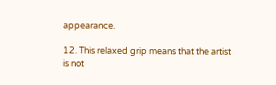appearance.

12. This relaxed grip means that the artist is not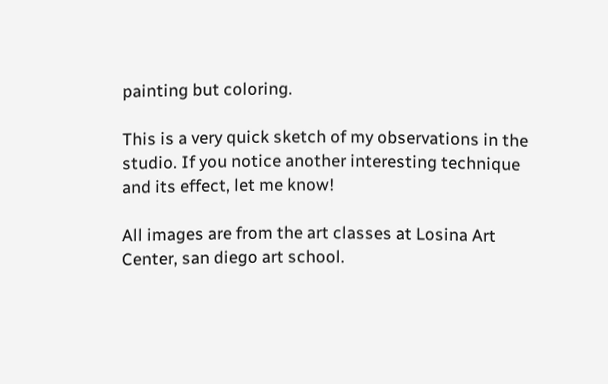painting but coloring.

This is a very quick sketch of my observations in the studio. If you notice another interesting technique and its effect, let me know!

All images are from the art classes at Losina Art Center, san diego art school.